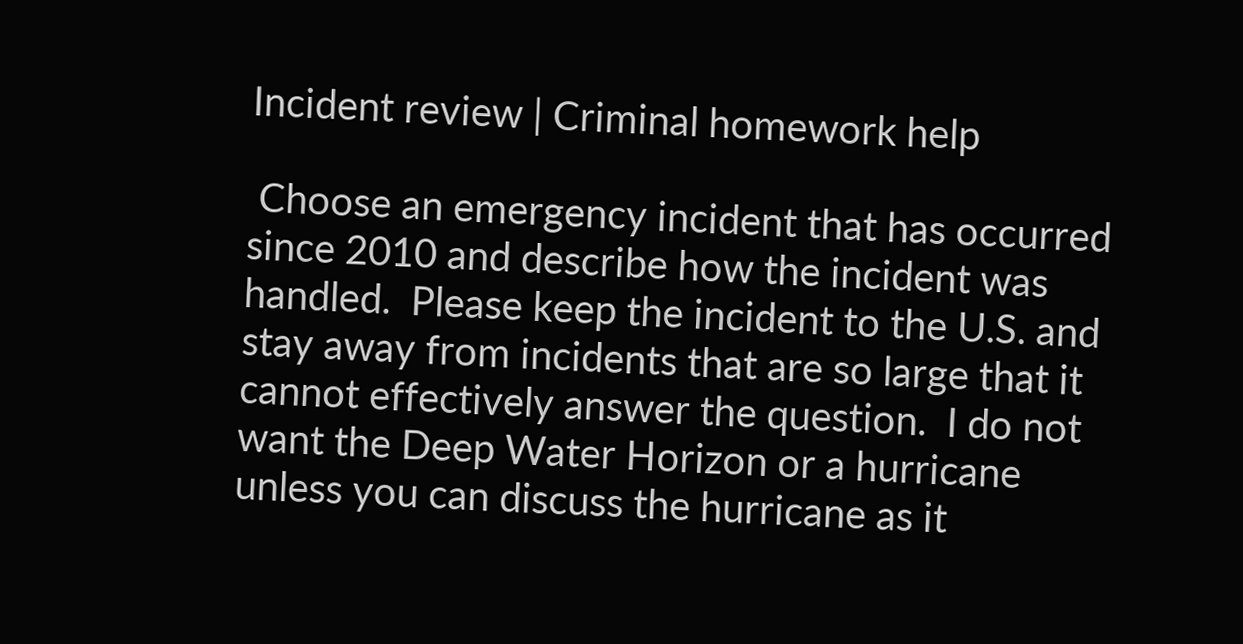Incident review | Criminal homework help

 Choose an emergency incident that has occurred since 2010 and describe how the incident was handled.  Please keep the incident to the U.S. and stay away from incidents that are so large that it cannot effectively answer the question.  I do not want the Deep Water Horizon or a hurricane unless you can discuss the hurricane as it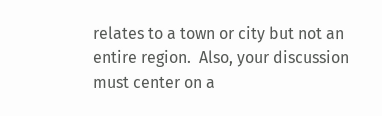relates to a town or city but not an entire region.  Also, your discussion must center on a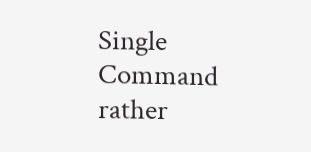Single Command rather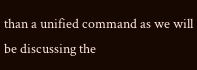than a unified command as we will be discussing the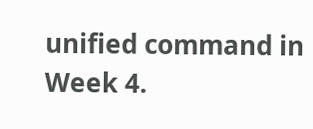unified command in Week 4.